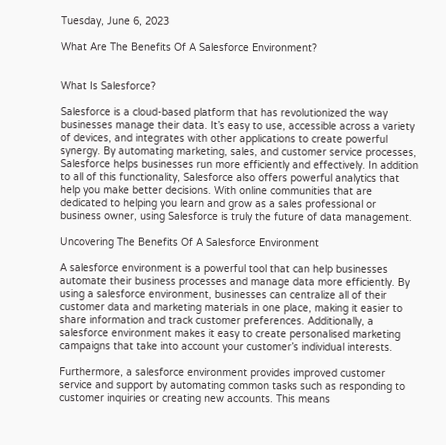Tuesday, June 6, 2023

What Are The Benefits Of A Salesforce Environment?


What Is Salesforce?

Salesforce is a cloud-based platform that has revolutionized the way businesses manage their data. It’s easy to use, accessible across a variety of devices, and integrates with other applications to create powerful synergy. By automating marketing, sales, and customer service processes, Salesforce helps businesses run more efficiently and effectively. In addition to all of this functionality, Salesforce also offers powerful analytics that help you make better decisions. With online communities that are dedicated to helping you learn and grow as a sales professional or business owner, using Salesforce is truly the future of data management.

Uncovering The Benefits Of A Salesforce Environment

A salesforce environment is a powerful tool that can help businesses automate their business processes and manage data more efficiently. By using a salesforce environment, businesses can centralize all of their customer data and marketing materials in one place, making it easier to share information and track customer preferences. Additionally, a salesforce environment makes it easy to create personalised marketing campaigns that take into account your customer’s individual interests.

Furthermore, a salesforce environment provides improved customer service and support by automating common tasks such as responding to customer inquiries or creating new accounts. This means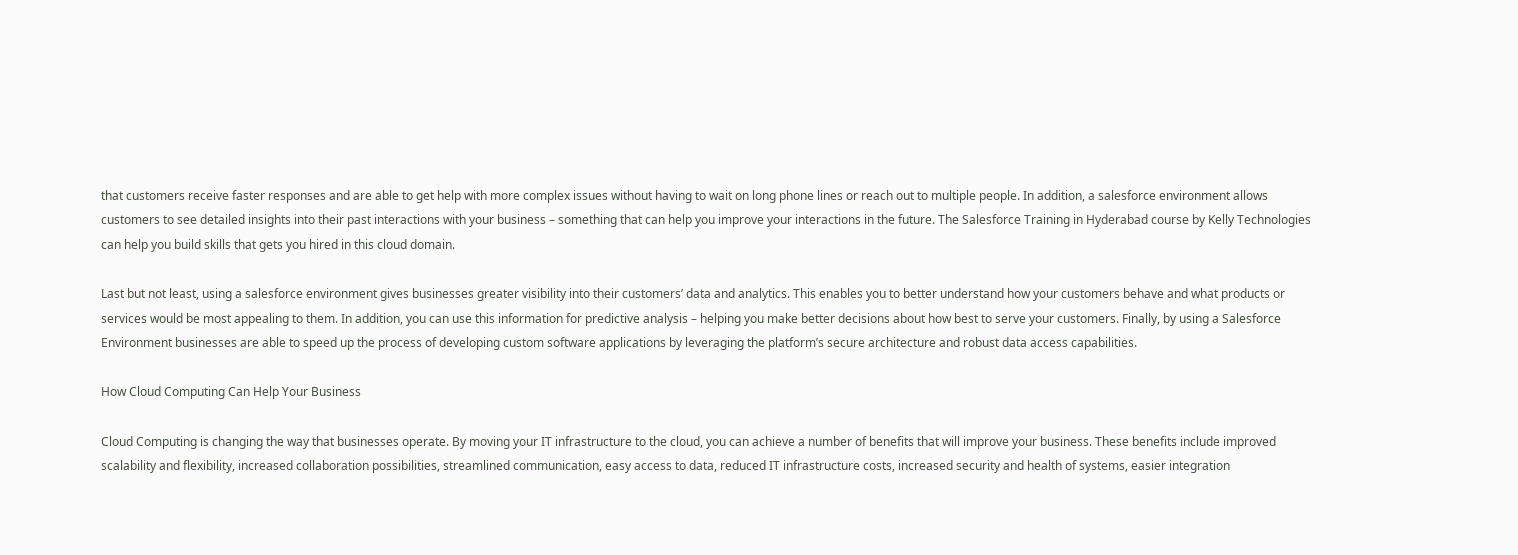that customers receive faster responses and are able to get help with more complex issues without having to wait on long phone lines or reach out to multiple people. In addition, a salesforce environment allows customers to see detailed insights into their past interactions with your business – something that can help you improve your interactions in the future. The Salesforce Training in Hyderabad course by Kelly Technologies can help you build skills that gets you hired in this cloud domain.

Last but not least, using a salesforce environment gives businesses greater visibility into their customers’ data and analytics. This enables you to better understand how your customers behave and what products or services would be most appealing to them. In addition, you can use this information for predictive analysis – helping you make better decisions about how best to serve your customers. Finally, by using a Salesforce Environment businesses are able to speed up the process of developing custom software applications by leveraging the platform’s secure architecture and robust data access capabilities.

How Cloud Computing Can Help Your Business

Cloud Computing is changing the way that businesses operate. By moving your IT infrastructure to the cloud, you can achieve a number of benefits that will improve your business. These benefits include improved scalability and flexibility, increased collaboration possibilities, streamlined communication, easy access to data, reduced IT infrastructure costs, increased security and health of systems, easier integration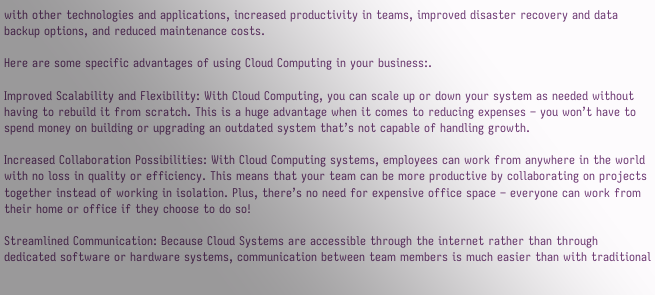with other technologies and applications, increased productivity in teams, improved disaster recovery and data backup options, and reduced maintenance costs.

Here are some specific advantages of using Cloud Computing in your business:.

Improved Scalability and Flexibility: With Cloud Computing, you can scale up or down your system as needed without having to rebuild it from scratch. This is a huge advantage when it comes to reducing expenses – you won’t have to spend money on building or upgrading an outdated system that’s not capable of handling growth.

Increased Collaboration Possibilities: With Cloud Computing systems, employees can work from anywhere in the world with no loss in quality or efficiency. This means that your team can be more productive by collaborating on projects together instead of working in isolation. Plus, there’s no need for expensive office space – everyone can work from their home or office if they choose to do so!

Streamlined Communication: Because Cloud Systems are accessible through the internet rather than through dedicated software or hardware systems, communication between team members is much easier than with traditional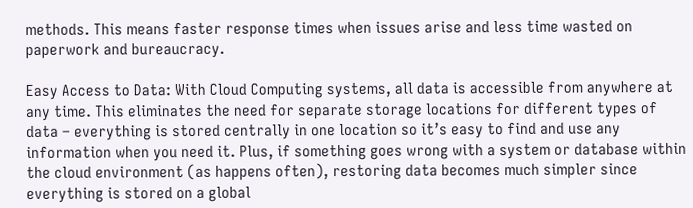methods. This means faster response times when issues arise and less time wasted on paperwork and bureaucracy.

Easy Access to Data: With Cloud Computing systems, all data is accessible from anywhere at any time. This eliminates the need for separate storage locations for different types of data – everything is stored centrally in one location so it’s easy to find and use any information when you need it. Plus, if something goes wrong with a system or database within the cloud environment (as happens often), restoring data becomes much simpler since everything is stored on a global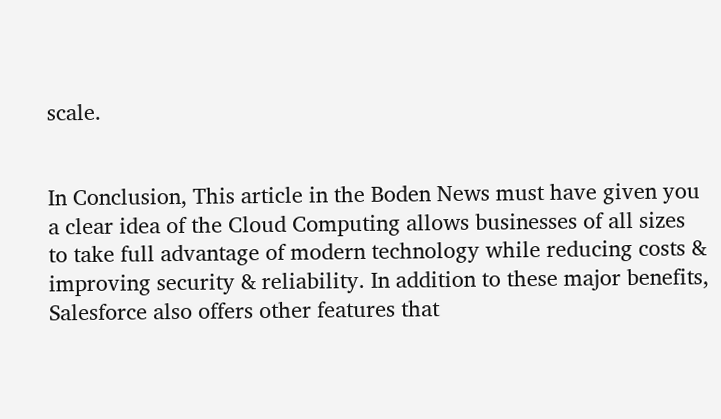scale.


In Conclusion, This article in the Boden News must have given you a clear idea of the Cloud Computing allows businesses of all sizes to take full advantage of modern technology while reducing costs & improving security & reliability. In addition to these major benefits, Salesforce also offers other features that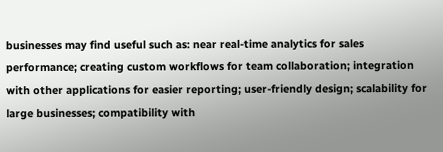businesses may find useful such as: near real-time analytics for sales performance; creating custom workflows for team collaboration; integration with other applications for easier reporting; user-friendly design; scalability for large businesses; compatibility with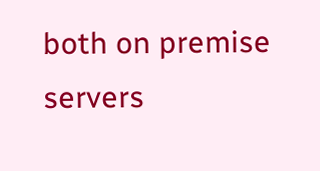both on premise servers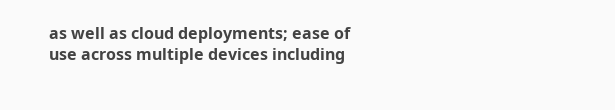as well as cloud deployments; ease of use across multiple devices including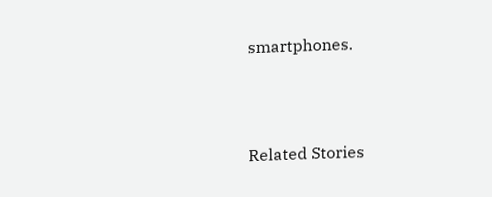smartphones.



Related Stories